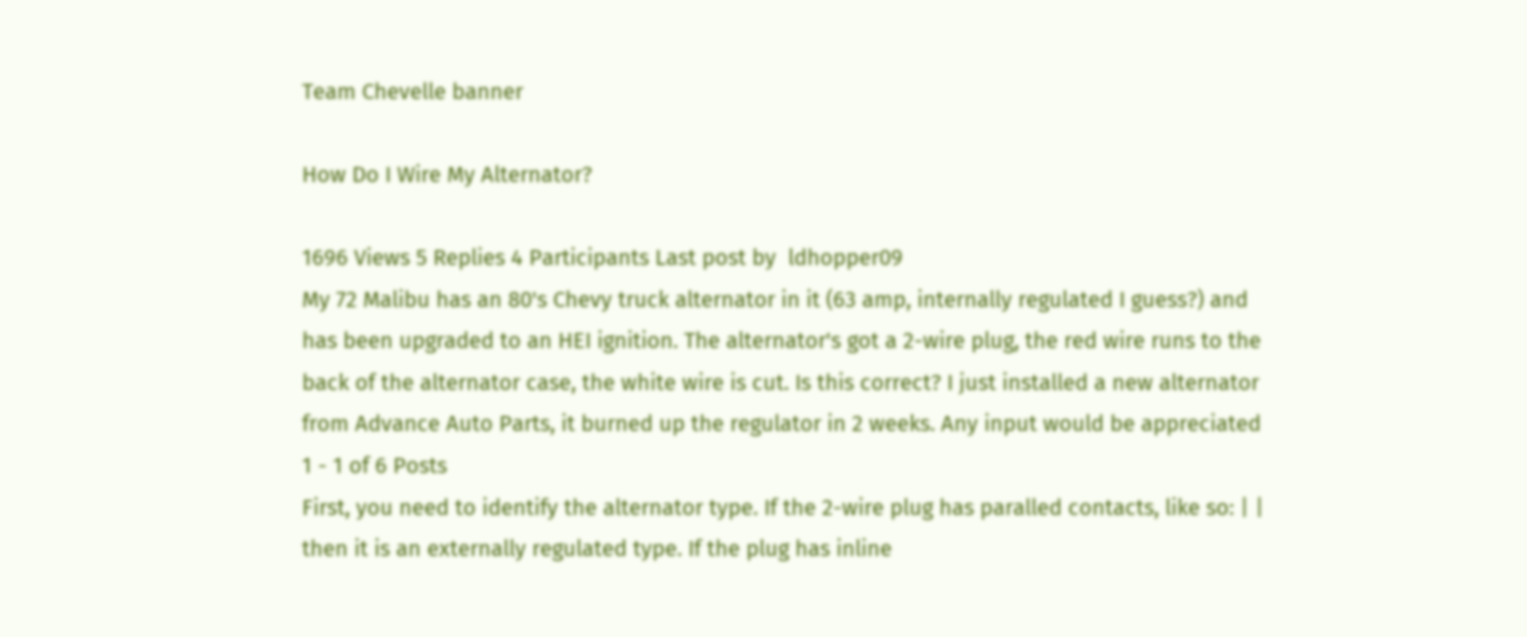Team Chevelle banner

How Do I Wire My Alternator?

1696 Views 5 Replies 4 Participants Last post by  ldhopper09
My 72 Malibu has an 80's Chevy truck alternator in it (63 amp, internally regulated I guess?) and has been upgraded to an HEI ignition. The alternator's got a 2-wire plug, the red wire runs to the back of the alternator case, the white wire is cut. Is this correct? I just installed a new alternator from Advance Auto Parts, it burned up the regulator in 2 weeks. Any input would be appreciated
1 - 1 of 6 Posts
First, you need to identify the alternator type. If the 2-wire plug has paralled contacts, like so: | | then it is an externally regulated type. If the plug has inline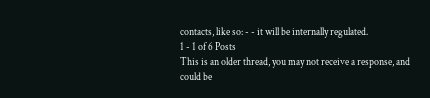contacts, like so: - - it will be internally regulated.
1 - 1 of 6 Posts
This is an older thread, you may not receive a response, and could be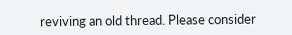reviving an old thread. Please consider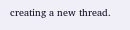creating a new thread.